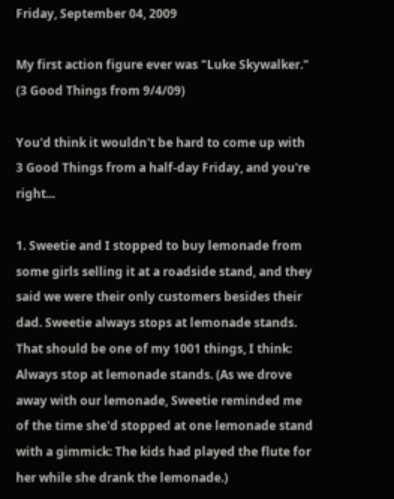Friday, September 04, 2009

My first action figure ever was "Luke Skywalker." (3 Good Things from 9/4/09)

You'd think it wouldn't be hard to come up with 3 Good Things from a half-day Friday, and you're right...

1. Sweetie and I stopped to buy lemonade from some girls selling it at a roadside stand, and they said we were their only customers besides their dad. Sweetie always stops at lemonade stands. That should be one of my 1001 things, I think: Always stop at lemonade stands. (As we drove away with our lemonade, Sweetie reminded me of the time she'd stopped at one lemonade stand with a gimmick: The kids had played the flute for her while she drank the lemonade.)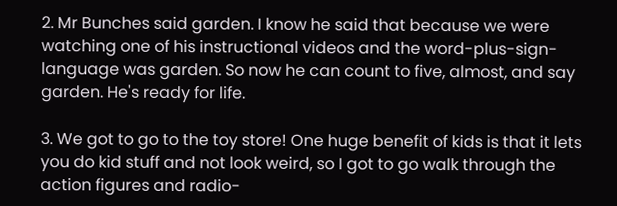2. Mr Bunches said garden. I know he said that because we were watching one of his instructional videos and the word-plus-sign-language was garden. So now he can count to five, almost, and say garden. He's ready for life.

3. We got to go to the toy store! One huge benefit of kids is that it lets you do kid stuff and not look weird, so I got to go walk through the action figures and radio-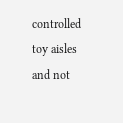controlled toy aisles and not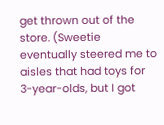get thrown out of the store. (Sweetie eventually steered me to aisles that had toys for 3-year-olds, but I got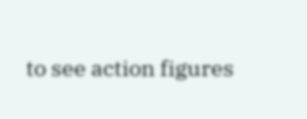to see action figures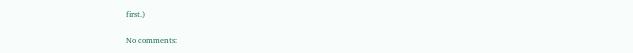first.)

No comments: